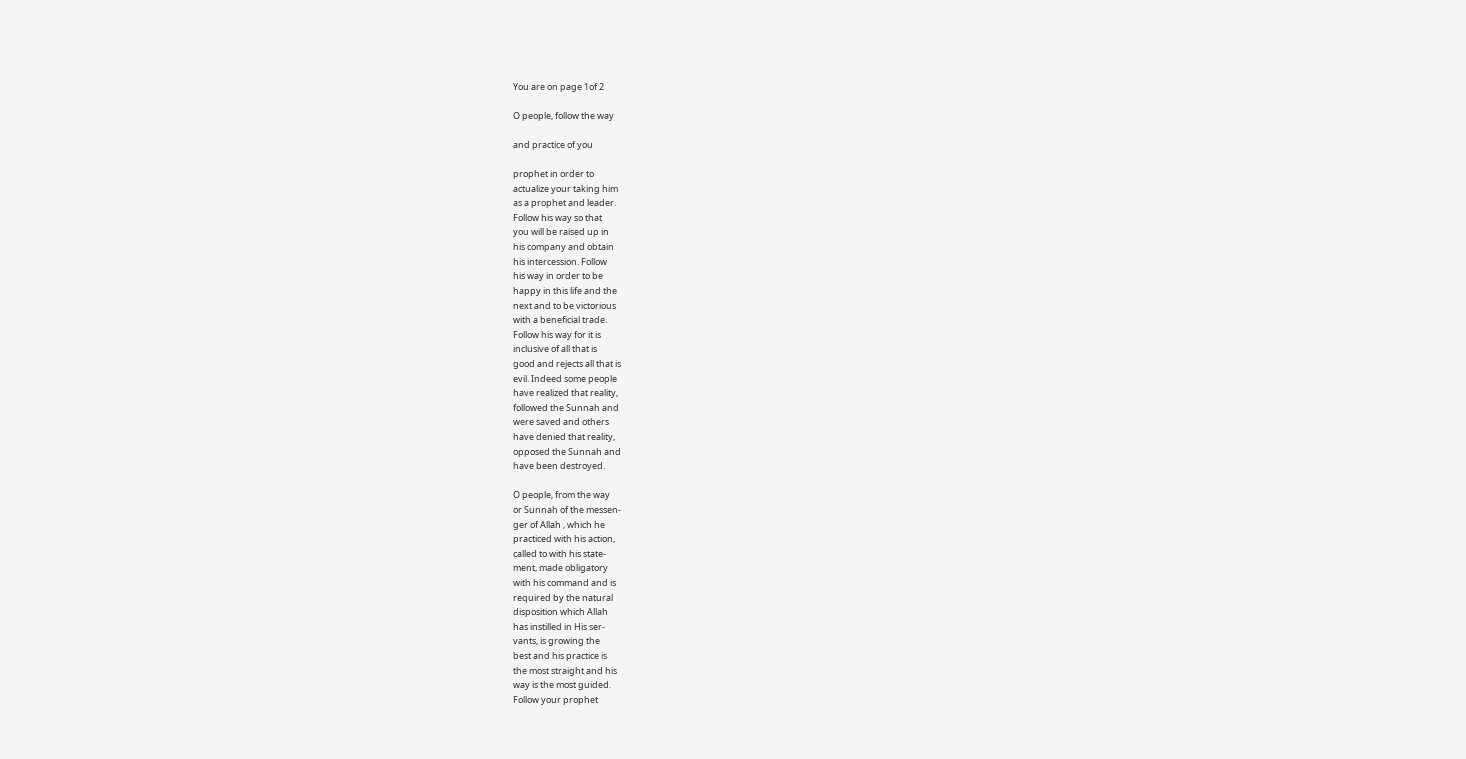You are on page 1of 2

O people, follow the way

and practice of you

prophet in order to
actualize your taking him
as a prophet and leader.
Follow his way so that
you will be raised up in
his company and obtain
his intercession. Follow
his way in order to be
happy in this life and the
next and to be victorious
with a beneficial trade.
Follow his way for it is
inclusive of all that is
good and rejects all that is
evil. Indeed some people
have realized that reality,
followed the Sunnah and
were saved and others
have denied that reality,
opposed the Sunnah and
have been destroyed.

O people, from the way
or Sunnah of the messen-
ger of Allah , which he
practiced with his action,
called to with his state-
ment, made obligatory
with his command and is
required by the natural
disposition which Allah
has instilled in His ser-
vants, is growing the
best and his practice is
the most straight and his
way is the most guided.
Follow your prophet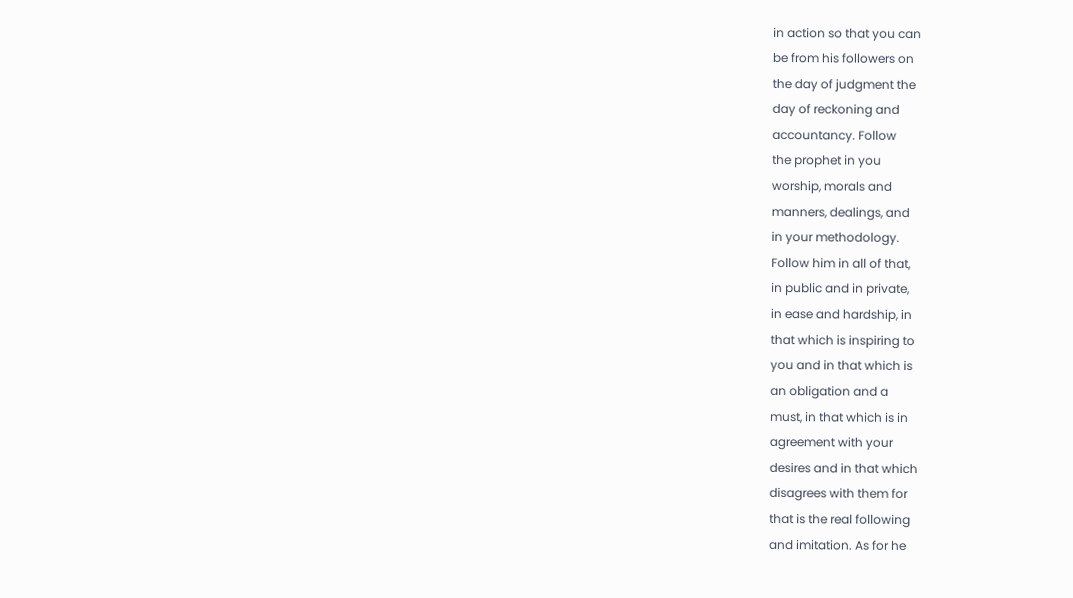in action so that you can
be from his followers on
the day of judgment the
day of reckoning and
accountancy. Follow
the prophet in you
worship, morals and
manners, dealings, and
in your methodology.
Follow him in all of that,
in public and in private,
in ease and hardship, in
that which is inspiring to
you and in that which is
an obligation and a
must, in that which is in
agreement with your
desires and in that which
disagrees with them for
that is the real following
and imitation. As for he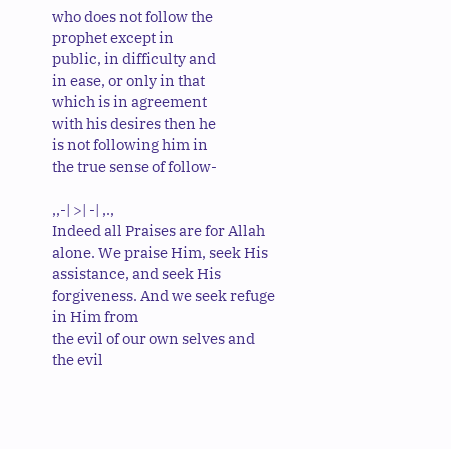who does not follow the
prophet except in
public, in difficulty and
in ease, or only in that
which is in agreement
with his desires then he
is not following him in
the true sense of follow-

,,-| >| -| ,.,
Indeed all Praises are for Allah alone. We praise Him, seek His assistance, and seek His forgiveness. And we seek refuge in Him from
the evil of our own selves and the evil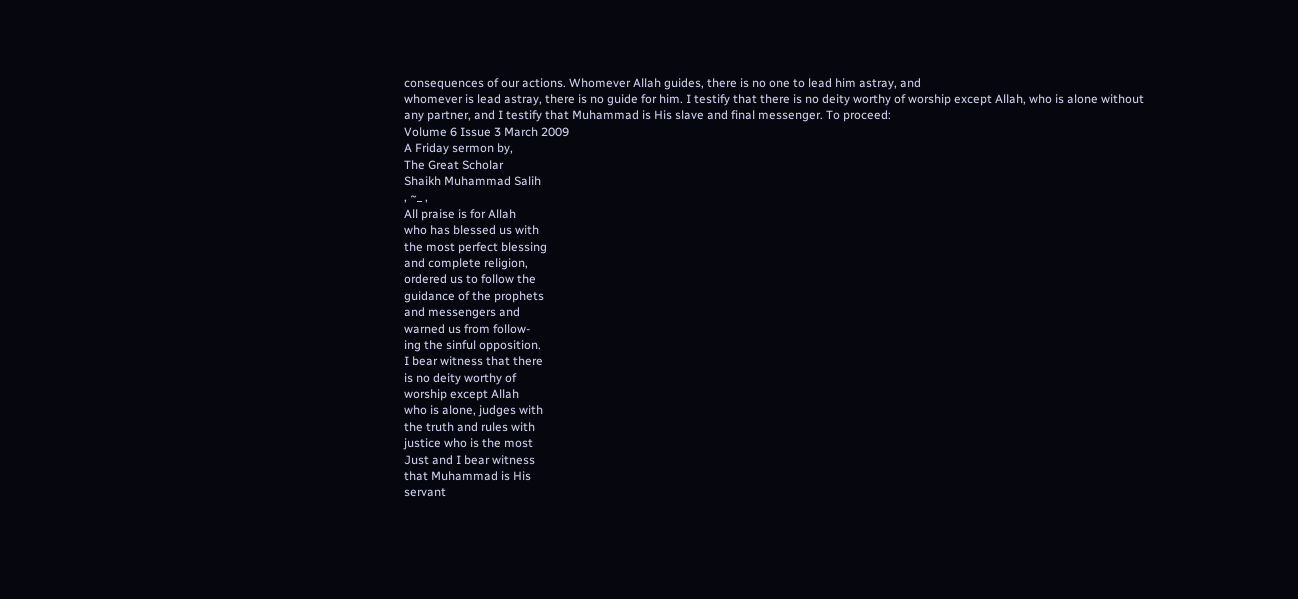consequences of our actions. Whomever Allah guides, there is no one to lead him astray, and
whomever is lead astray, there is no guide for him. I testify that there is no deity worthy of worship except Allah, who is alone without
any partner, and I testify that Muhammad is His slave and final messenger. To proceed:
Volume 6 Issue 3 March 2009
A Friday sermon by,
The Great Scholar
Shaikh Muhammad Salih
, ~_ ,
All praise is for Allah
who has blessed us with
the most perfect blessing
and complete religion,
ordered us to follow the
guidance of the prophets
and messengers and
warned us from follow-
ing the sinful opposition.
I bear witness that there
is no deity worthy of
worship except Allah
who is alone, judges with
the truth and rules with
justice who is the most
Just and I bear witness
that Muhammad is His
servant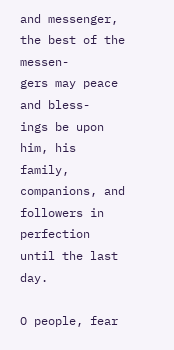and messenger,
the best of the messen-
gers may peace and bless-
ings be upon him, his
family, companions, and
followers in perfection
until the last day.

O people, fear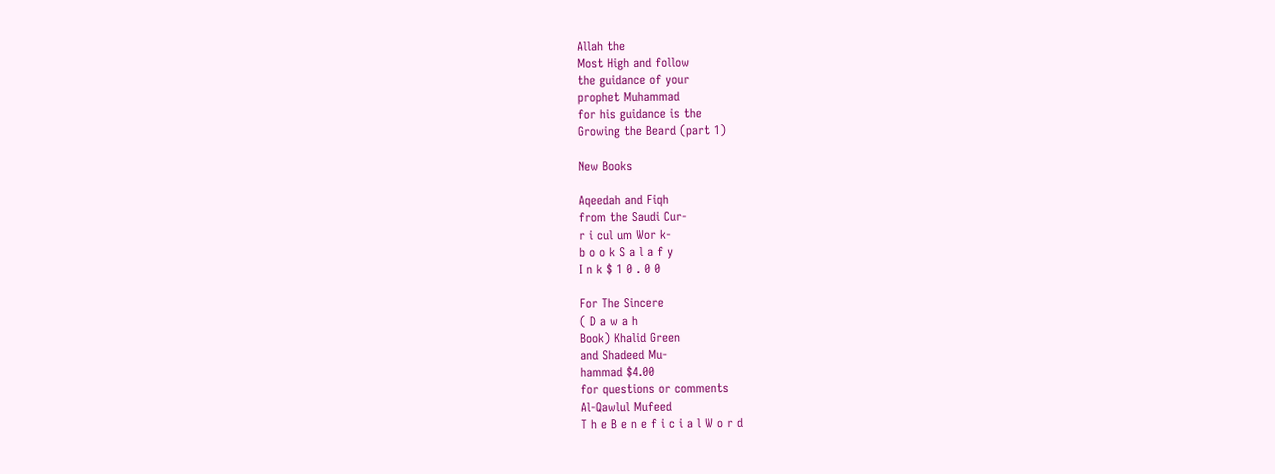Allah the
Most High and follow
the guidance of your
prophet Muhammad
for his guidance is the
Growing the Beard (part 1)

New Books

Aqeedah and Fiqh
from the Saudi Cur-
r i cul um Wor k-
b o o k S a l a f y
I n k $ 1 0 . 0 0

For The Sincere
( D a w a h
Book) Khalid Green
and Shadeed Mu-
hammad $4.00
for questions or comments
Al-Qawlul Mufeed
T h e B e n e f i c i a l W o r d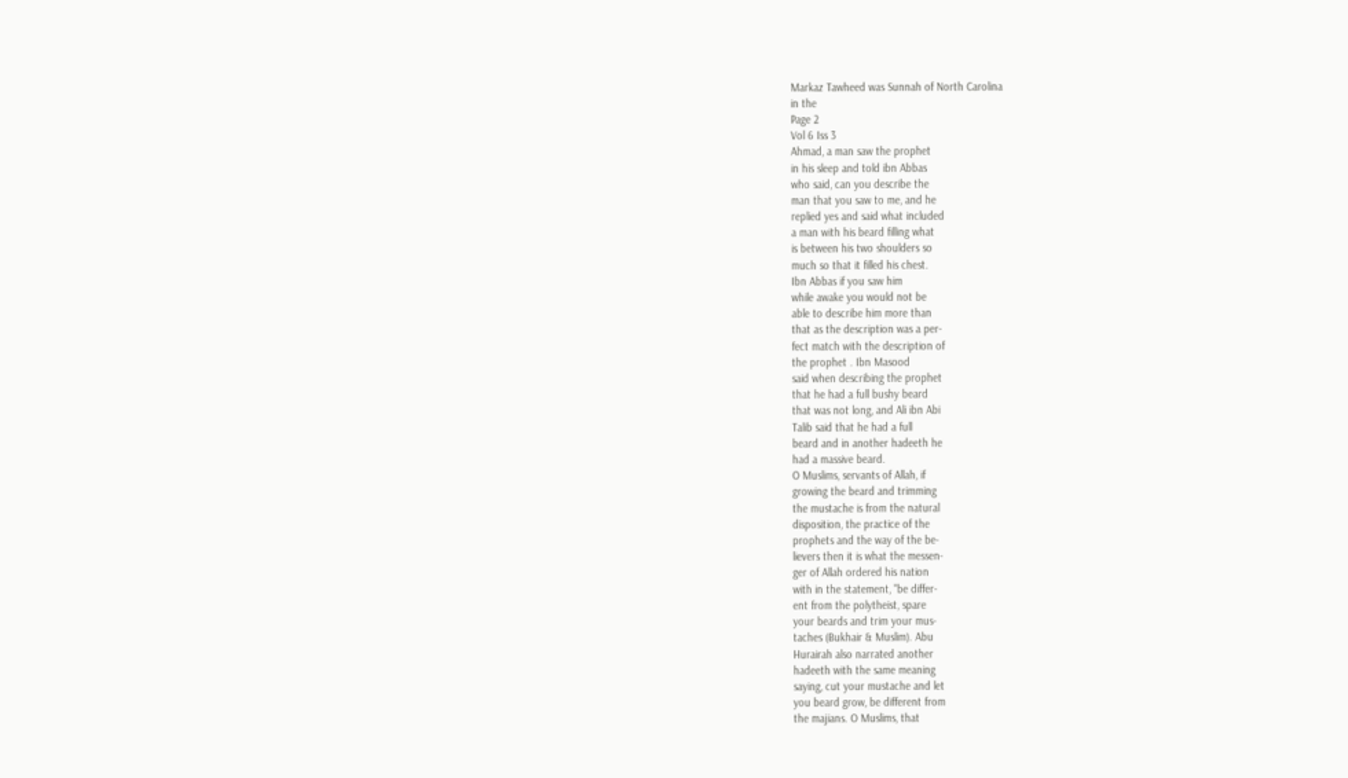Markaz Tawheed was Sunnah of North Carolina
in the
Page 2
Vol 6 Iss 3
Ahmad, a man saw the prophet
in his sleep and told ibn Abbas
who said, can you describe the
man that you saw to me, and he
replied yes and said what included
a man with his beard filling what
is between his two shoulders so
much so that it filled his chest.
Ibn Abbas if you saw him
while awake you would not be
able to describe him more than
that as the description was a per-
fect match with the description of
the prophet . Ibn Masood
said when describing the prophet
that he had a full bushy beard
that was not long, and Ali ibn Abi
Talib said that he had a full
beard and in another hadeeth he
had a massive beard.
O Muslims, servants of Allah, if
growing the beard and trimming
the mustache is from the natural
disposition, the practice of the
prophets and the way of the be-
lievers then it is what the messen-
ger of Allah ordered his nation
with in the statement, "be differ-
ent from the polytheist, spare
your beards and trim your mus-
taches (Bukhair & Muslim). Abu
Hurairah also narrated another
hadeeth with the same meaning
saying, cut your mustache and let
you beard grow, be different from
the majians. O Muslims, that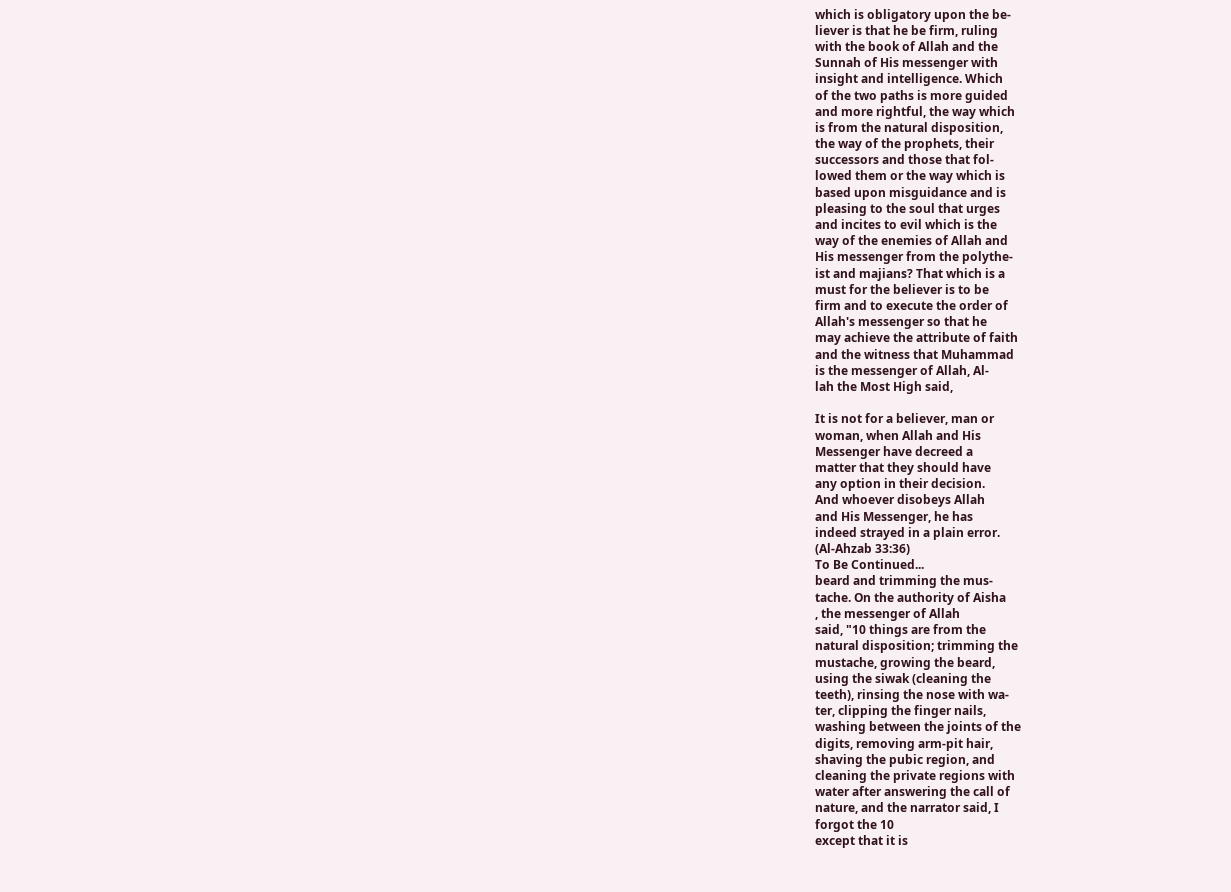which is obligatory upon the be-
liever is that he be firm, ruling
with the book of Allah and the
Sunnah of His messenger with
insight and intelligence. Which
of the two paths is more guided
and more rightful, the way which
is from the natural disposition,
the way of the prophets, their
successors and those that fol-
lowed them or the way which is
based upon misguidance and is
pleasing to the soul that urges
and incites to evil which is the
way of the enemies of Allah and
His messenger from the polythe-
ist and majians? That which is a
must for the believer is to be
firm and to execute the order of
Allah's messenger so that he
may achieve the attribute of faith
and the witness that Muhammad
is the messenger of Allah, Al-
lah the Most High said,

It is not for a believer, man or
woman, when Allah and His
Messenger have decreed a
matter that they should have
any option in their decision.
And whoever disobeys Allah
and His Messenger, he has
indeed strayed in a plain error.
(Al-Ahzab 33:36)
To Be Continued...
beard and trimming the mus-
tache. On the authority of Aisha
, the messenger of Allah
said, "10 things are from the
natural disposition; trimming the
mustache, growing the beard,
using the siwak (cleaning the
teeth), rinsing the nose with wa-
ter, clipping the finger nails,
washing between the joints of the
digits, removing arm-pit hair,
shaving the pubic region, and
cleaning the private regions with
water after answering the call of
nature, and the narrator said, I
forgot the 10
except that it is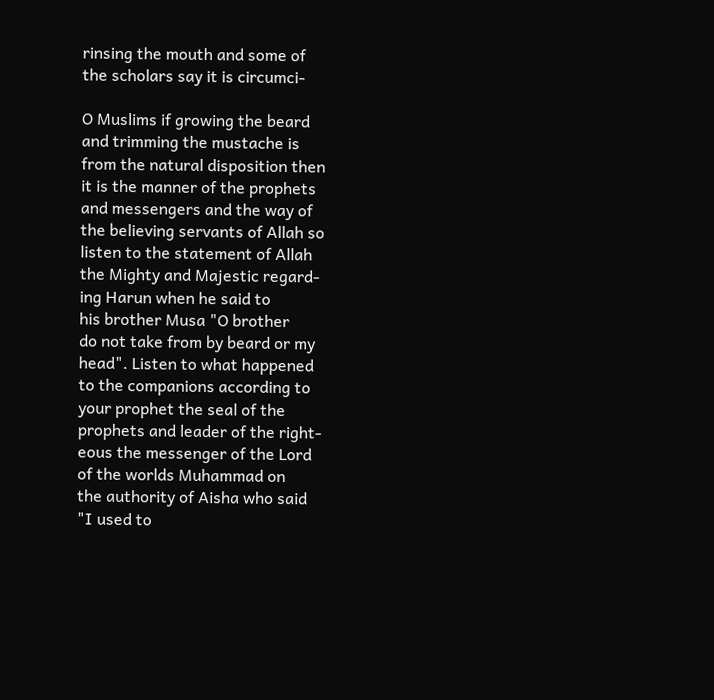rinsing the mouth and some of
the scholars say it is circumci-

O Muslims if growing the beard
and trimming the mustache is
from the natural disposition then
it is the manner of the prophets
and messengers and the way of
the believing servants of Allah so
listen to the statement of Allah
the Mighty and Majestic regard-
ing Harun when he said to
his brother Musa "O brother
do not take from by beard or my
head". Listen to what happened
to the companions according to
your prophet the seal of the
prophets and leader of the right-
eous the messenger of the Lord
of the worlds Muhammad on
the authority of Aisha who said
"I used to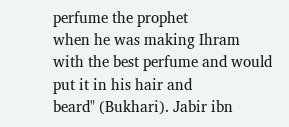perfume the prophet
when he was making Ihram
with the best perfume and would
put it in his hair and
beard" (Bukhari). Jabir ibn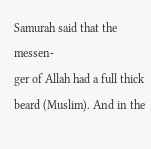Samurah said that the messen-
ger of Allah had a full thick
beard (Muslim). And in the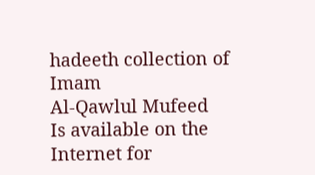hadeeth collection of Imam
Al-Qawlul Mufeed
Is available on the Internet for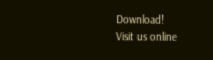Download!
Visit us online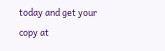today and get your copy at